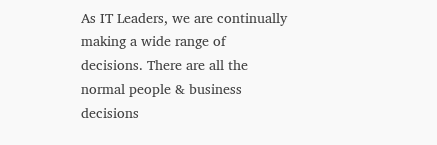As IT Leaders, we are continually making a wide range of decisions. There are all the normal people & business decisions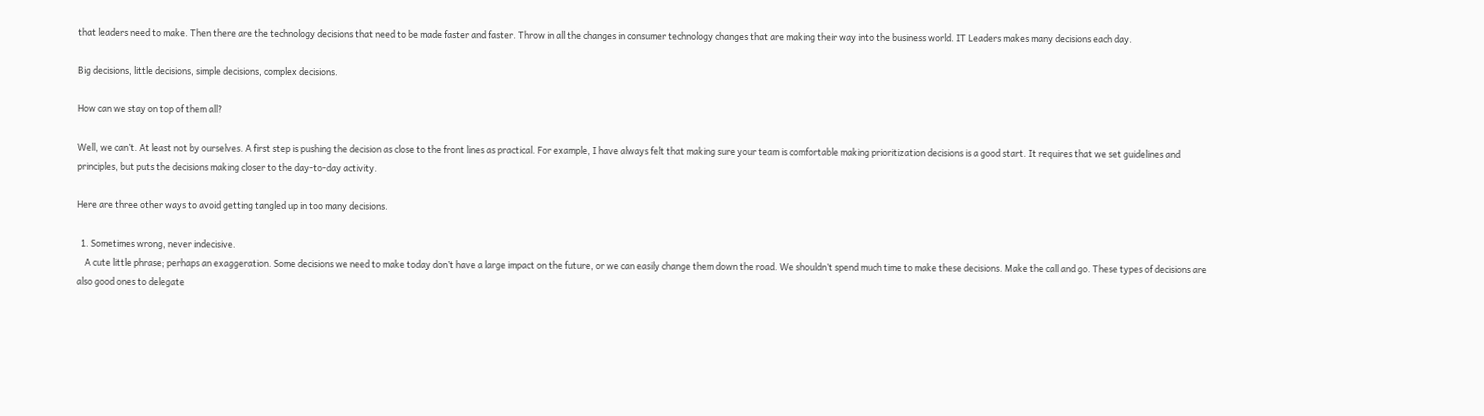that leaders need to make. Then there are the technology decisions that need to be made faster and faster. Throw in all the changes in consumer technology changes that are making their way into the business world. IT Leaders makes many decisions each day.

Big decisions, little decisions, simple decisions, complex decisions.

How can we stay on top of them all?

Well, we can’t. At least not by ourselves. A first step is pushing the decision as close to the front lines as practical. For example, I have always felt that making sure your team is comfortable making prioritization decisions is a good start. It requires that we set guidelines and principles, but puts the decisions making closer to the day-to-day activity.

Here are three other ways to avoid getting tangled up in too many decisions.

  1. Sometimes wrong, never indecisive.
    A cute little phrase; perhaps an exaggeration. Some decisions we need to make today don’t have a large impact on the future, or we can easily change them down the road. We shouldn’t spend much time to make these decisions. Make the call and go. These types of decisions are also good ones to delegate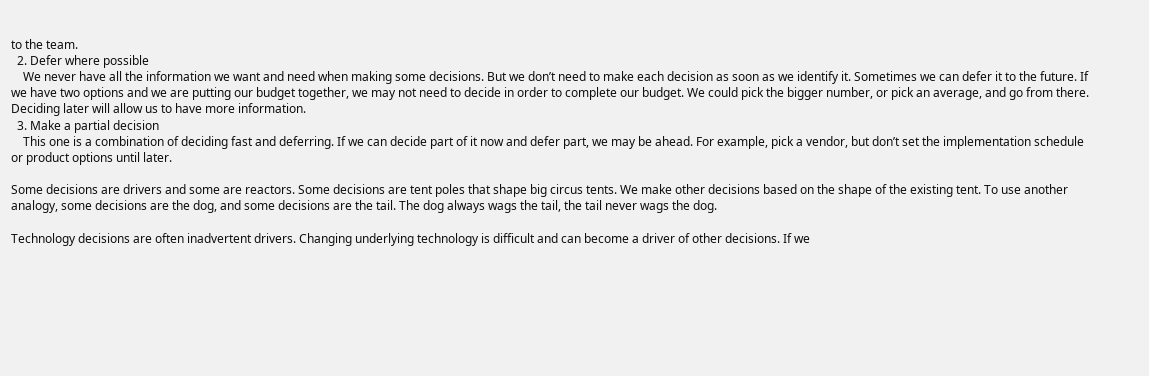to the team.
  2. Defer where possible
    We never have all the information we want and need when making some decisions. But we don’t need to make each decision as soon as we identify it. Sometimes we can defer it to the future. If we have two options and we are putting our budget together, we may not need to decide in order to complete our budget. We could pick the bigger number, or pick an average, and go from there. Deciding later will allow us to have more information.
  3. Make a partial decision
    This one is a combination of deciding fast and deferring. If we can decide part of it now and defer part, we may be ahead. For example, pick a vendor, but don’t set the implementation schedule or product options until later.

Some decisions are drivers and some are reactors. Some decisions are tent poles that shape big circus tents. We make other decisions based on the shape of the existing tent. To use another analogy, some decisions are the dog, and some decisions are the tail. The dog always wags the tail, the tail never wags the dog.

Technology decisions are often inadvertent drivers. Changing underlying technology is difficult and can become a driver of other decisions. If we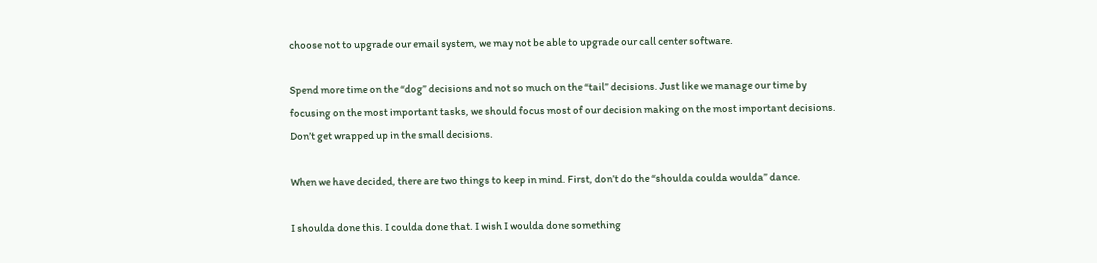choose not to upgrade our email system, we may not be able to upgrade our call center software.

Spend more time on the “dog” decisions and not so much on the “tail” decisions. Just like we manage our time by focusing on the most important tasks, we should focus most of our decision making on the most important decisions. Don’t get wrapped up in the small decisions.

When we have decided, there are two things to keep in mind. First, don’t do the “shoulda coulda woulda” dance.

I shoulda done this. I coulda done that. I wish I woulda done something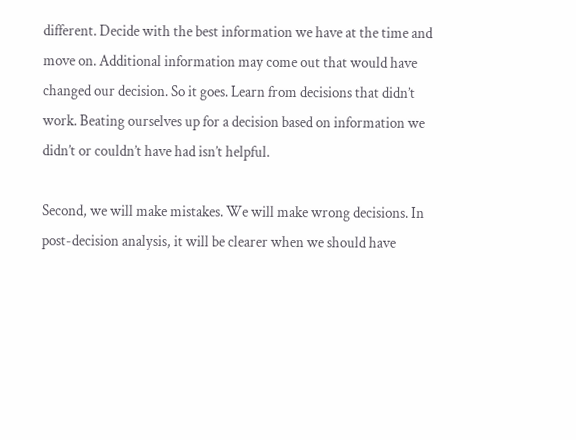different. Decide with the best information we have at the time and move on. Additional information may come out that would have changed our decision. So it goes. Learn from decisions that didn’t work. Beating ourselves up for a decision based on information we didn’t or couldn’t have had isn’t helpful.

Second, we will make mistakes. We will make wrong decisions. In post-decision analysis, it will be clearer when we should have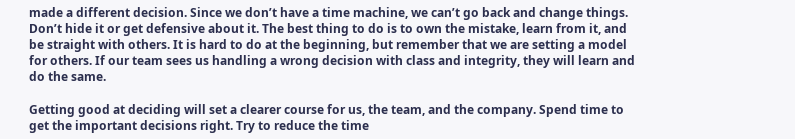made a different decision. Since we don’t have a time machine, we can’t go back and change things. Don’t hide it or get defensive about it. The best thing to do is to own the mistake, learn from it, and be straight with others. It is hard to do at the beginning, but remember that we are setting a model for others. If our team sees us handling a wrong decision with class and integrity, they will learn and do the same.

Getting good at deciding will set a clearer course for us, the team, and the company. Spend time to get the important decisions right. Try to reduce the time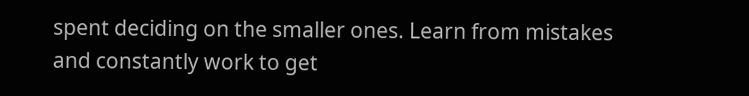spent deciding on the smaller ones. Learn from mistakes and constantly work to get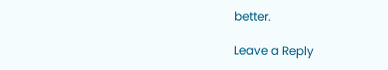better.

Leave a Reply